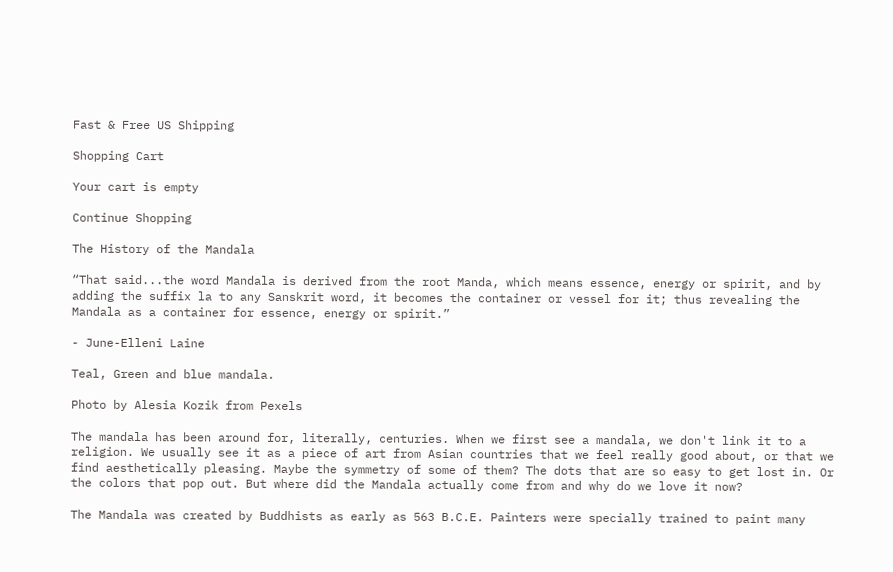Fast & Free US Shipping

Shopping Cart

Your cart is empty

Continue Shopping

The History of the Mandala

“That said...the word Mandala is derived from the root Manda, which means essence, energy or spirit, and by adding the suffix la to any Sanskrit word, it becomes the container or vessel for it; thus revealing the Mandala as a container for essence, energy or spirit.”

- June-Elleni Laine

Teal, Green and blue mandala.

Photo by Alesia Kozik from Pexels

The mandala has been around for, literally, centuries. When we first see a mandala, we don't link it to a religion. We usually see it as a piece of art from Asian countries that we feel really good about, or that we find aesthetically pleasing. Maybe the symmetry of some of them? The dots that are so easy to get lost in. Or the colors that pop out. But where did the Mandala actually come from and why do we love it now?

The Mandala was created by Buddhists as early as 563 B.C.E. Painters were specially trained to paint many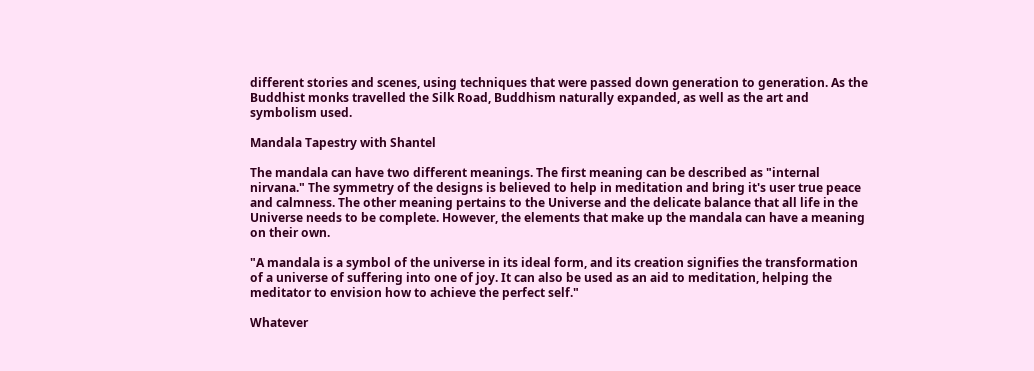different stories and scenes, using techniques that were passed down generation to generation. As the Buddhist monks travelled the Silk Road, Buddhism naturally expanded, as well as the art and symbolism used.

Mandala Tapestry with Shantel

The mandala can have two different meanings. The first meaning can be described as "internal nirvana." The symmetry of the designs is believed to help in meditation and bring it's user true peace and calmness. The other meaning pertains to the Universe and the delicate balance that all life in the Universe needs to be complete. However, the elements that make up the mandala can have a meaning on their own.

"A mandala is a symbol of the universe in its ideal form, and its creation signifies the transformation of a universe of suffering into one of joy. It can also be used as an aid to meditation, helping the meditator to envision how to achieve the perfect self."

Whatever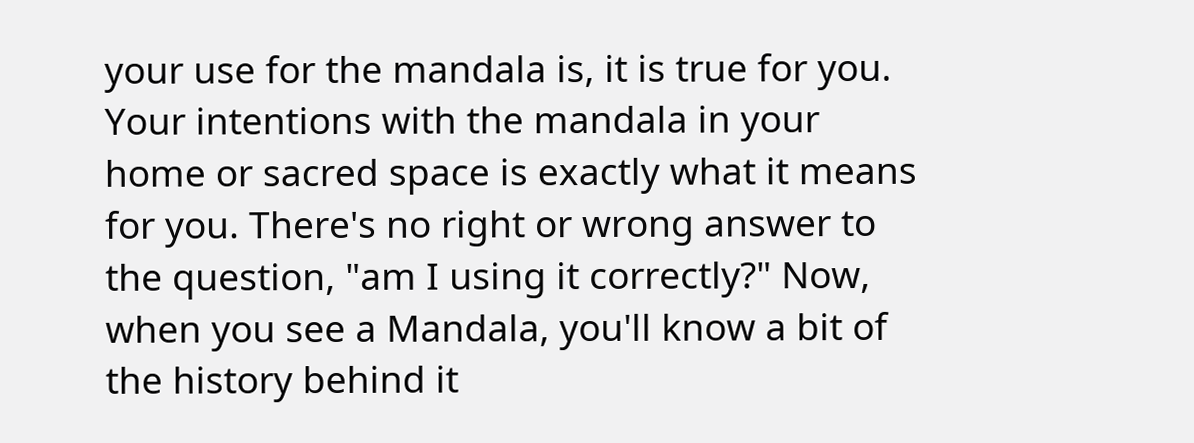your use for the mandala is, it is true for you. Your intentions with the mandala in your home or sacred space is exactly what it means for you. There's no right or wrong answer to the question, "am I using it correctly?" Now, when you see a Mandala, you'll know a bit of the history behind it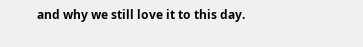and why we still love it to this day.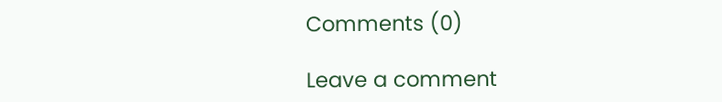Comments (0)

Leave a comment